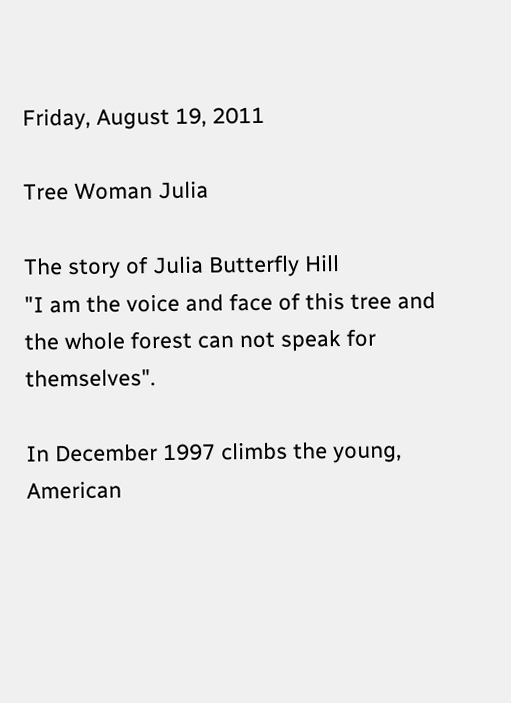Friday, August 19, 2011

Tree Woman Julia

The story of Julia Butterfly Hill
"I am the voice and face of this tree and the whole forest can not speak for themselves".

In December 1997 climbs the young, American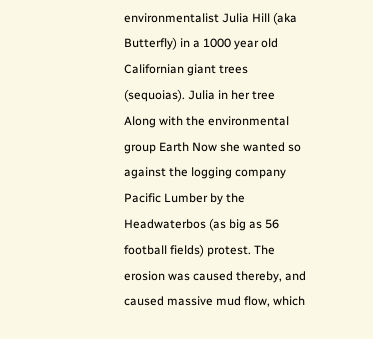environmentalist Julia Hill (aka Butterfly) in a 1000 year old Californian giant trees (sequoias). Julia in her tree
Along with the environmental group Earth Now she wanted so against the logging company Pacific Lumber by the Headwaterbos (as big as 56 football fields) protest. The erosion was caused thereby, and caused massive mud flow, which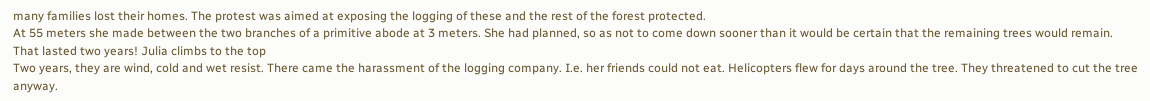many families lost their homes. The protest was aimed at exposing the logging of these and the rest of the forest protected.
At 55 meters she made between the two branches of a primitive abode at 3 meters. She had planned, so as not to come down sooner than it would be certain that the remaining trees would remain.
That lasted two years! Julia climbs to the top
Two years, they are wind, cold and wet resist. There came the harassment of the logging company. I.e. her friends could not eat. Helicopters flew for days around the tree. They threatened to cut the tree anyway.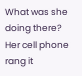What was she doing there? Her cell phone rang it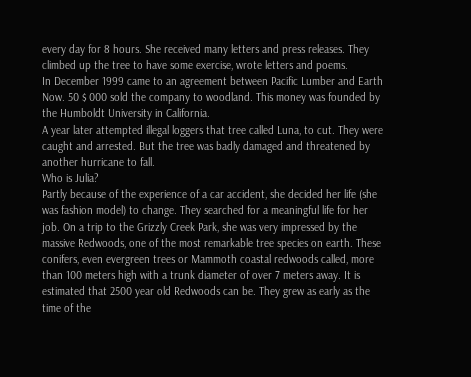every day for 8 hours. She received many letters and press releases. They climbed up the tree to have some exercise, wrote letters and poems.
In December 1999 came to an agreement between Pacific Lumber and Earth Now. 50 $ 000 sold the company to woodland. This money was founded by the Humboldt University in California.
A year later attempted illegal loggers that tree called Luna, to cut. They were caught and arrested. But the tree was badly damaged and threatened by another hurricane to fall.
Who is Julia?
Partly because of the experience of a car accident, she decided her life (she was fashion model) to change. They searched for a meaningful life for her job. On a trip to the Grizzly Creek Park, she was very impressed by the massive Redwoods, one of the most remarkable tree species on earth. These conifers, even evergreen trees or Mammoth coastal redwoods called, more than 100 meters high with a trunk diameter of over 7 meters away. It is estimated that 2500 year old Redwoods can be. They grew as early as the time of the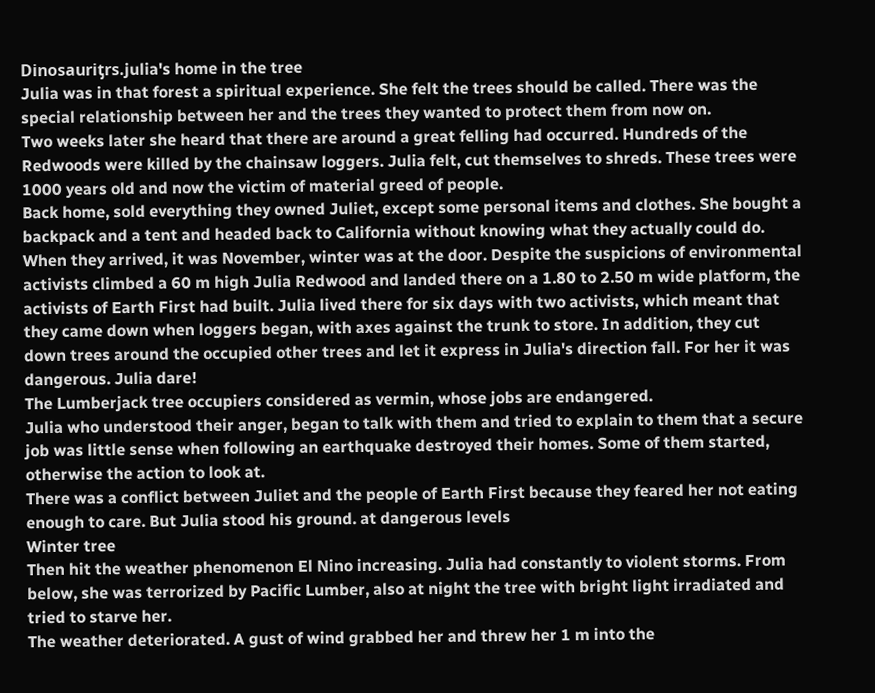Dinosauriƫrs.julia's home in the tree
Julia was in that forest a spiritual experience. She felt the trees should be called. There was the special relationship between her and the trees they wanted to protect them from now on.
Two weeks later she heard that there are around a great felling had occurred. Hundreds of the Redwoods were killed by the chainsaw loggers. Julia felt, cut themselves to shreds. These trees were 1000 years old and now the victim of material greed of people.
Back home, sold everything they owned Juliet, except some personal items and clothes. She bought a backpack and a tent and headed back to California without knowing what they actually could do. When they arrived, it was November, winter was at the door. Despite the suspicions of environmental activists climbed a 60 m high Julia Redwood and landed there on a 1.80 to 2.50 m wide platform, the activists of Earth First had built. Julia lived there for six days with two activists, which meant that they came down when loggers began, with axes against the trunk to store. In addition, they cut down trees around the occupied other trees and let it express in Julia's direction fall. For her it was dangerous. Julia dare!
The Lumberjack tree occupiers considered as vermin, whose jobs are endangered.
Julia who understood their anger, began to talk with them and tried to explain to them that a secure job was little sense when following an earthquake destroyed their homes. Some of them started, otherwise the action to look at.
There was a conflict between Juliet and the people of Earth First because they feared her not eating enough to care. But Julia stood his ground. at dangerous levels
Winter tree
Then hit the weather phenomenon El Nino increasing. Julia had constantly to violent storms. From below, she was terrorized by Pacific Lumber, also at night the tree with bright light irradiated and tried to starve her.
The weather deteriorated. A gust of wind grabbed her and threw her 1 m into the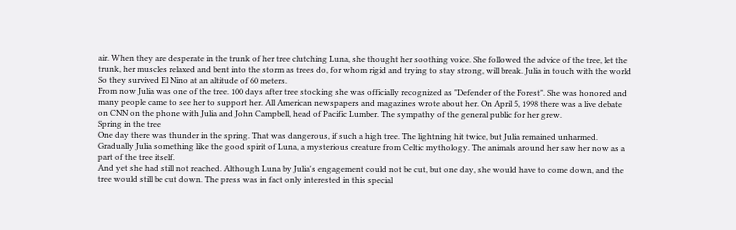air. When they are desperate in the trunk of her tree clutching Luna, she thought her soothing voice. She followed the advice of the tree, let the trunk, her muscles relaxed and bent into the storm as trees do, for whom rigid and trying to stay strong, will break. Julia in touch with the world
So they survived El Nino at an altitude of 60 meters.
From now Julia was one of the tree. 100 days after tree stocking she was officially recognized as "Defender of the Forest". She was honored and many people came to see her to support her. All American newspapers and magazines wrote about her. On April 5, 1998 there was a live debate on CNN on the phone with Julia and John Campbell, head of Pacific Lumber. The sympathy of the general public for her grew.
Spring in the tree
One day there was thunder in the spring. That was dangerous, if such a high tree. The lightning hit twice, but Julia remained unharmed.
Gradually Julia something like the good spirit of Luna, a mysterious creature from Celtic mythology. The animals around her saw her now as a part of the tree itself.
And yet she had still not reached. Although Luna by Julia's engagement could not be cut, but one day, she would have to come down, and the tree would still be cut down. The press was in fact only interested in this special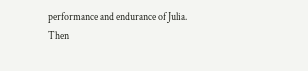performance and endurance of Julia.
Then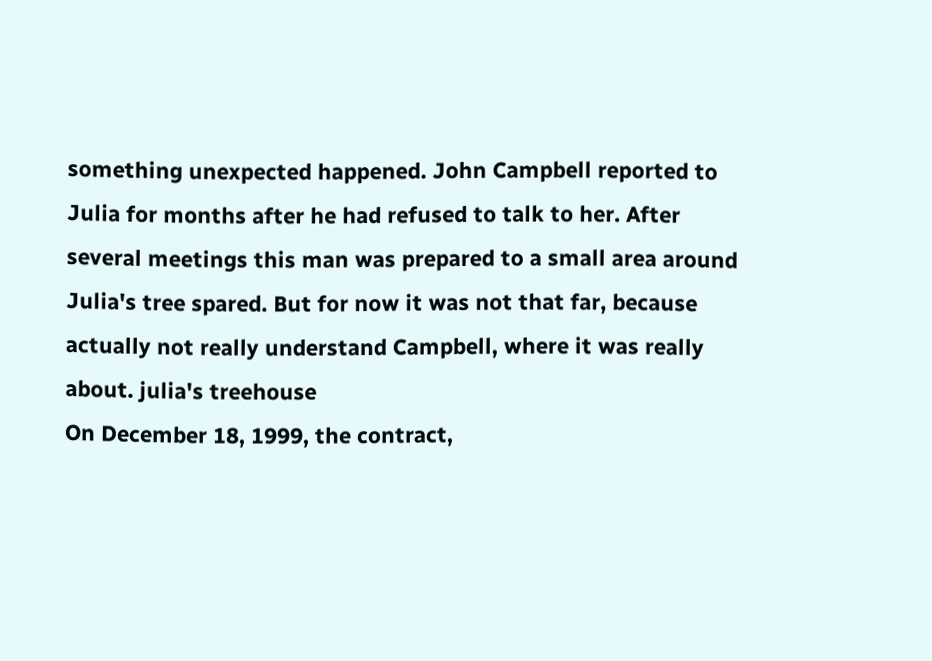something unexpected happened. John Campbell reported to Julia for months after he had refused to talk to her. After several meetings this man was prepared to a small area around Julia's tree spared. But for now it was not that far, because actually not really understand Campbell, where it was really about. julia's treehouse
On December 18, 1999, the contract,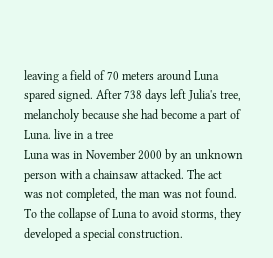leaving a field of 70 meters around Luna spared signed. After 738 days left Julia's tree, melancholy because she had become a part of Luna. live in a tree
Luna was in November 2000 by an unknown person with a chainsaw attacked. The act was not completed, the man was not found. To the collapse of Luna to avoid storms, they developed a special construction.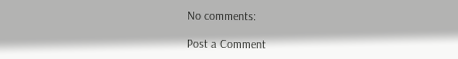No comments:

Post a Comment